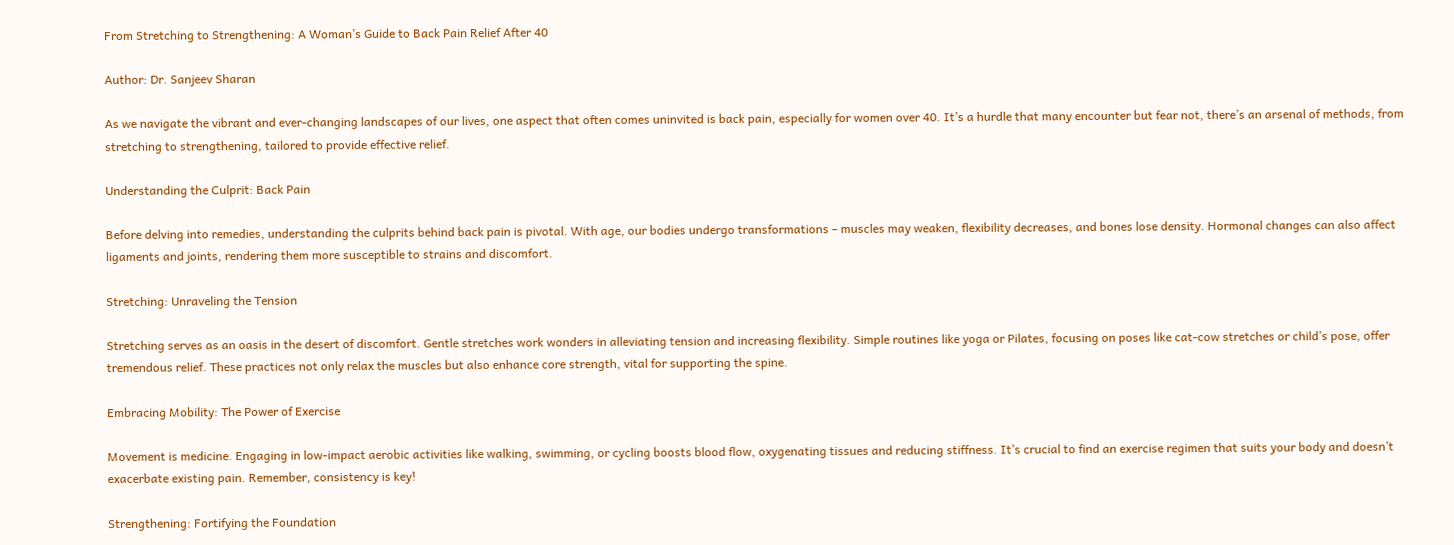From Stretching to Strengthening: A Woman’s Guide to Back Pain Relief After 40

Author: Dr. Sanjeev Sharan

As we navigate the vibrant and ever-changing landscapes of our lives, one aspect that often comes uninvited is back pain, especially for women over 40. It’s a hurdle that many encounter but fear not, there’s an arsenal of methods, from stretching to strengthening, tailored to provide effective relief.

Understanding the Culprit: Back Pain

Before delving into remedies, understanding the culprits behind back pain is pivotal. With age, our bodies undergo transformations – muscles may weaken, flexibility decreases, and bones lose density. Hormonal changes can also affect ligaments and joints, rendering them more susceptible to strains and discomfort.

Stretching: Unraveling the Tension

Stretching serves as an oasis in the desert of discomfort. Gentle stretches work wonders in alleviating tension and increasing flexibility. Simple routines like yoga or Pilates, focusing on poses like cat-cow stretches or child’s pose, offer tremendous relief. These practices not only relax the muscles but also enhance core strength, vital for supporting the spine.

Embracing Mobility: The Power of Exercise

Movement is medicine. Engaging in low-impact aerobic activities like walking, swimming, or cycling boosts blood flow, oxygenating tissues and reducing stiffness. It’s crucial to find an exercise regimen that suits your body and doesn’t exacerbate existing pain. Remember, consistency is key!

Strengthening: Fortifying the Foundation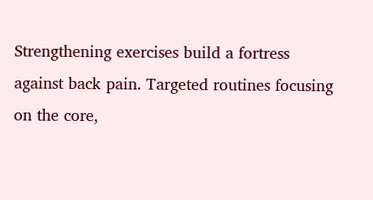Strengthening exercises build a fortress against back pain. Targeted routines focusing on the core,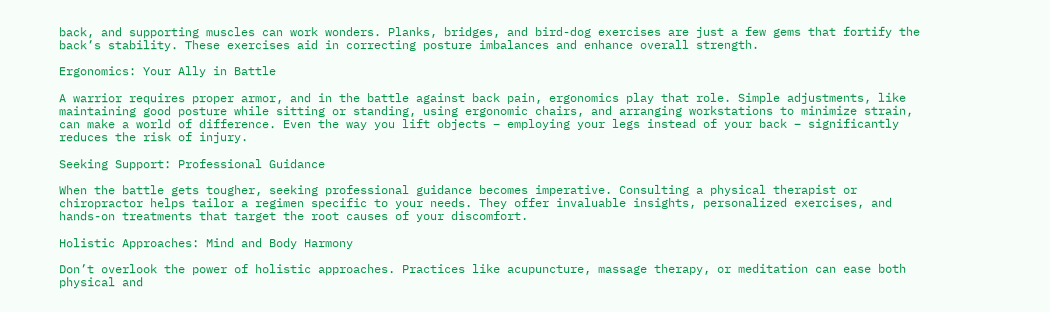back, and supporting muscles can work wonders. Planks, bridges, and bird-dog exercises are just a few gems that fortify the back’s stability. These exercises aid in correcting posture imbalances and enhance overall strength.

Ergonomics: Your Ally in Battle

A warrior requires proper armor, and in the battle against back pain, ergonomics play that role. Simple adjustments, like maintaining good posture while sitting or standing, using ergonomic chairs, and arranging workstations to minimize strain, can make a world of difference. Even the way you lift objects – employing your legs instead of your back – significantly reduces the risk of injury.

Seeking Support: Professional Guidance

When the battle gets tougher, seeking professional guidance becomes imperative. Consulting a physical therapist or chiropractor helps tailor a regimen specific to your needs. They offer invaluable insights, personalized exercises, and hands-on treatments that target the root causes of your discomfort.

Holistic Approaches: Mind and Body Harmony

Don’t overlook the power of holistic approaches. Practices like acupuncture, massage therapy, or meditation can ease both physical and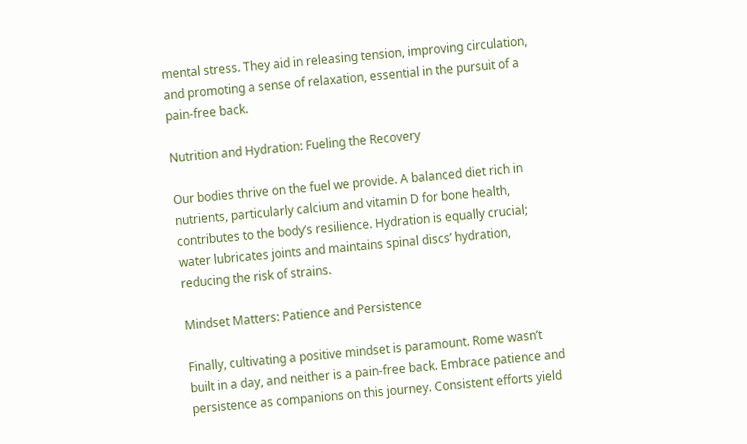mental stress. They aid in releasing tension, improving circulation, and promoting a sense of relaxation, essential in the pursuit of a pain-free back.

Nutrition and Hydration: Fueling the Recovery

Our bodies thrive on the fuel we provide. A balanced diet rich in nutrients, particularly calcium and vitamin D for bone health, contributes to the body’s resilience. Hydration is equally crucial; water lubricates joints and maintains spinal discs’ hydration, reducing the risk of strains.

Mindset Matters: Patience and Persistence

Finally, cultivating a positive mindset is paramount. Rome wasn’t built in a day, and neither is a pain-free back. Embrace patience and persistence as companions on this journey. Consistent efforts yield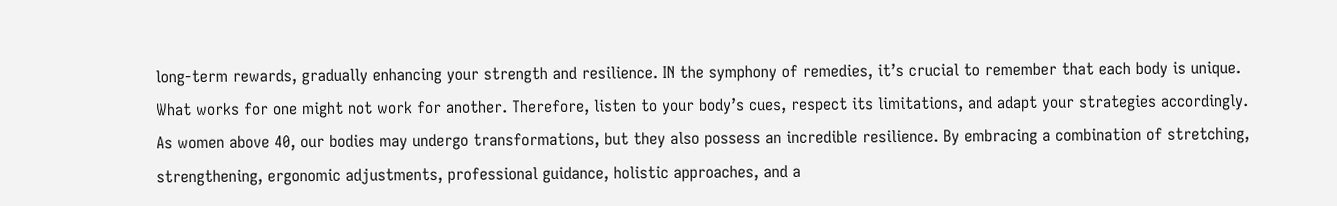long-term rewards, gradually enhancing your strength and resilience. IN the symphony of remedies, it’s crucial to remember that each body is unique. What works for one might not work for another. Therefore, listen to your body’s cues, respect its limitations, and adapt your strategies accordingly. As women above 40, our bodies may undergo transformations, but they also possess an incredible resilience. By embracing a combination of stretching, strengthening, ergonomic adjustments, professional guidance, holistic approaches, and a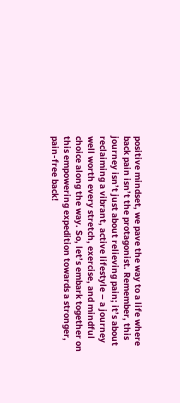positive mindset, we pave the way to a life where back pain isn’t the protagonist. Remember, this journey isn’t just about relieving pain; it’s about reclaiming a vibrant, active lifestyle – a journey well worth every stretch, exercise, and mindful choice along the way. So, let’s embark together on this empowering expedition towards a stronger, pain-free back!